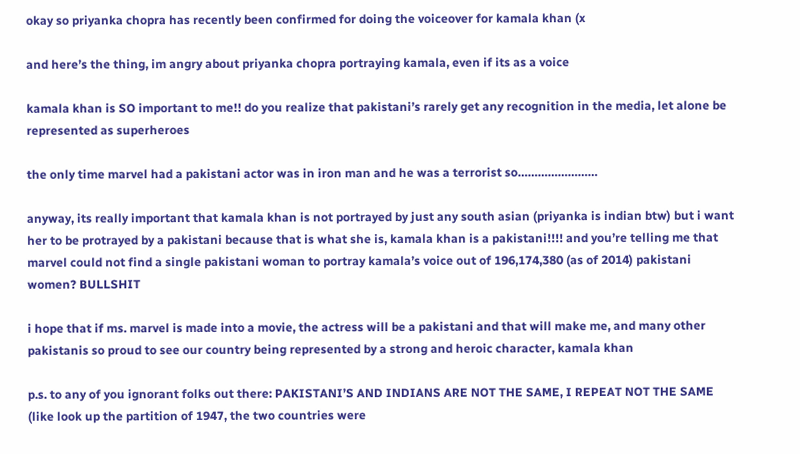okay so priyanka chopra has recently been confirmed for doing the voiceover for kamala khan (x

and here’s the thing, im angry about priyanka chopra portraying kamala, even if its as a voice

kamala khan is SO important to me!! do you realize that pakistani’s rarely get any recognition in the media, let alone be represented as superheroes

the only time marvel had a pakistani actor was in iron man and he was a terrorist so……………………

anyway, its really important that kamala khan is not portrayed by just any south asian (priyanka is indian btw) but i want her to be protrayed by a pakistani because that is what she is, kamala khan is a pakistani!!!! and you’re telling me that marvel could not find a single pakistani woman to portray kamala’s voice out of 196,174,380 (as of 2014) pakistani women? BULLSHIT

i hope that if ms. marvel is made into a movie, the actress will be a pakistani and that will make me, and many other pakistanis so proud to see our country being represented by a strong and heroic character, kamala khan

p.s. to any of you ignorant folks out there: PAKISTANI’S AND INDIANS ARE NOT THE SAME, I REPEAT NOT THE SAME (like look up the partition of 1947, the two countries were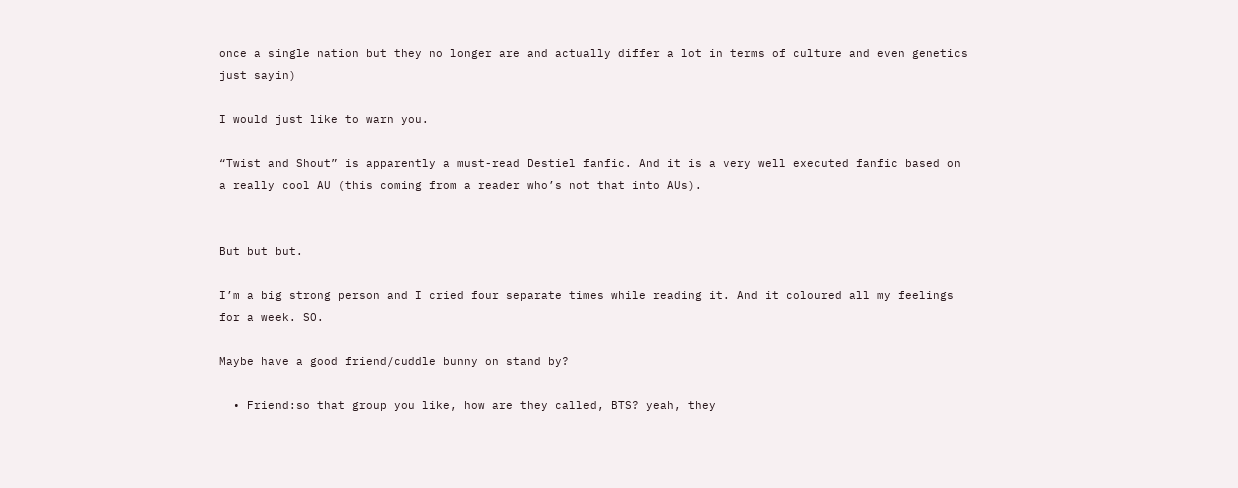once a single nation but they no longer are and actually differ a lot in terms of culture and even genetics just sayin)

I would just like to warn you.

“Twist and Shout” is apparently a must-read Destiel fanfic. And it is a very well executed fanfic based on a really cool AU (this coming from a reader who’s not that into AUs).


But but but.

I’m a big strong person and I cried four separate times while reading it. And it coloured all my feelings for a week. SO.

Maybe have a good friend/cuddle bunny on stand by?

  • Friend:so that group you like, how are they called, BTS? yeah, they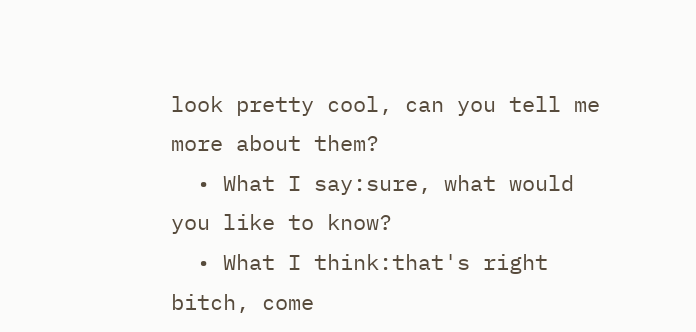look pretty cool, can you tell me more about them?
  • What I say:sure, what would you like to know?
  • What I think:that's right bitch, come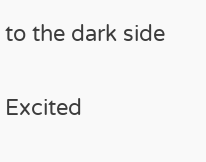to the dark side

Excited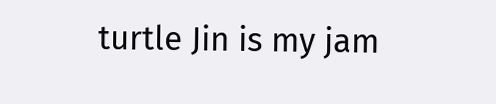turtle Jin is my jam